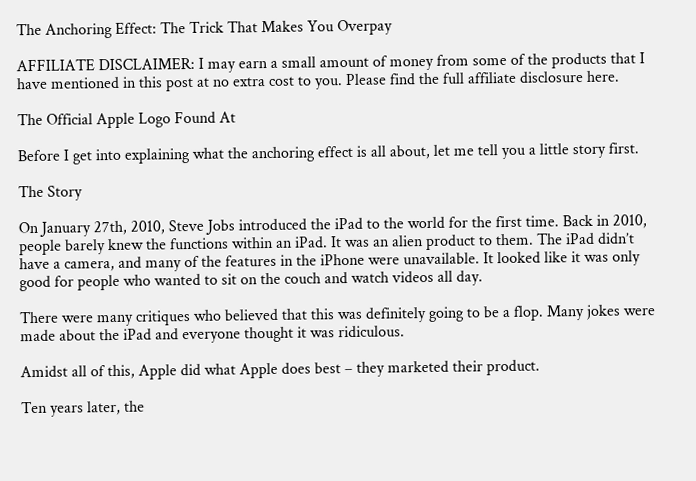The Anchoring Effect: The Trick That Makes You Overpay

AFFILIATE DISCLAIMER: I may earn a small amount of money from some of the products that I have mentioned in this post at no extra cost to you. Please find the full affiliate disclosure here.

The Official Apple Logo Found At

Before I get into explaining what the anchoring effect is all about, let me tell you a little story first.

The Story

On January 27th, 2010, Steve Jobs introduced the iPad to the world for the first time. Back in 2010, people barely knew the functions within an iPad. It was an alien product to them. The iPad didn’t have a camera, and many of the features in the iPhone were unavailable. It looked like it was only good for people who wanted to sit on the couch and watch videos all day.

There were many critiques who believed that this was definitely going to be a flop. Many jokes were made about the iPad and everyone thought it was ridiculous.

Amidst all of this, Apple did what Apple does best – they marketed their product.

Ten years later, the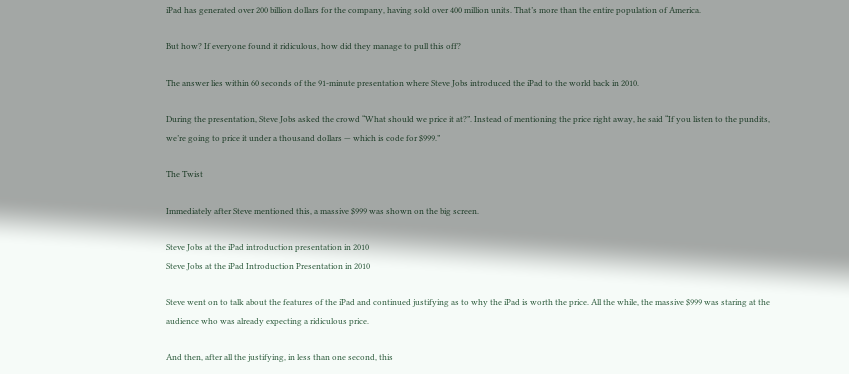iPad has generated over 200 billion dollars for the company, having sold over 400 million units. That’s more than the entire population of America.

But how? If everyone found it ridiculous, how did they manage to pull this off?

The answer lies within 60 seconds of the 91-minute presentation where Steve Jobs introduced the iPad to the world back in 2010.

During the presentation, Steve Jobs asked the crowd “What should we price it at?”. Instead of mentioning the price right away, he said “If you listen to the pundits, we’re going to price it under a thousand dollars — which is code for $999.”

The Twist

Immediately after Steve mentioned this, a massive $999 was shown on the big screen.

Steve Jobs at the iPad introduction presentation in 2010
Steve Jobs at the iPad Introduction Presentation in 2010

Steve went on to talk about the features of the iPad and continued justifying as to why the iPad is worth the price. All the while, the massive $999 was staring at the audience who was already expecting a ridiculous price.

And then, after all the justifying, in less than one second, this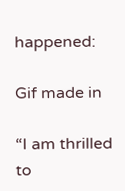happened:

Gif made in

“I am thrilled to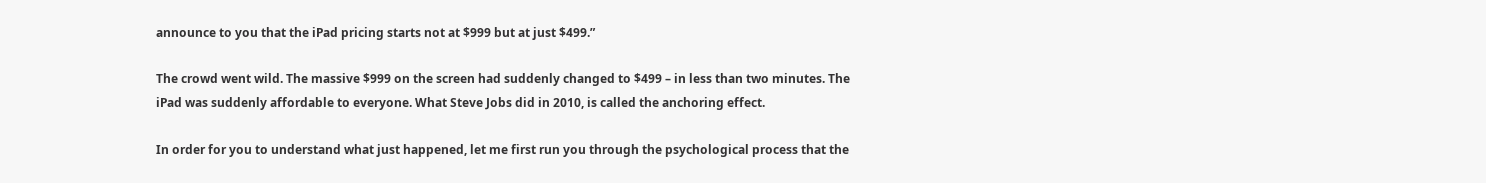announce to you that the iPad pricing starts not at $999 but at just $499.”

The crowd went wild. The massive $999 on the screen had suddenly changed to $499 – in less than two minutes. The iPad was suddenly affordable to everyone. What Steve Jobs did in 2010, is called the anchoring effect.

In order for you to understand what just happened, let me first run you through the psychological process that the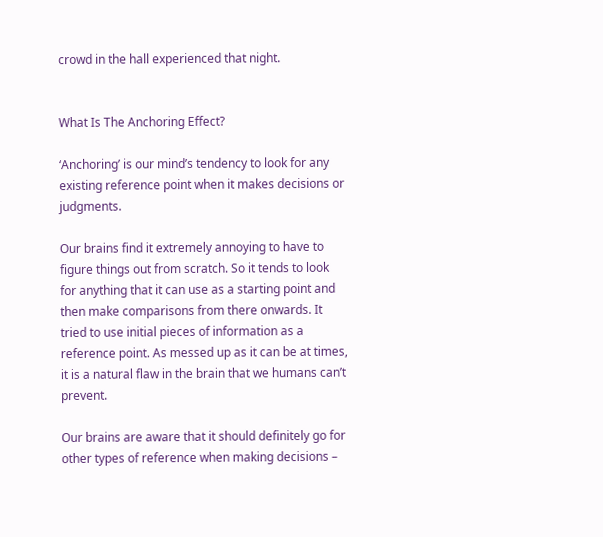crowd in the hall experienced that night.


What Is The Anchoring Effect?

‘Anchoring’ is our mind’s tendency to look for any existing reference point when it makes decisions or judgments.

Our brains find it extremely annoying to have to figure things out from scratch. So it tends to look for anything that it can use as a starting point and then make comparisons from there onwards. It tried to use initial pieces of information as a reference point. As messed up as it can be at times, it is a natural flaw in the brain that we humans can’t prevent.

Our brains are aware that it should definitely go for other types of reference when making decisions –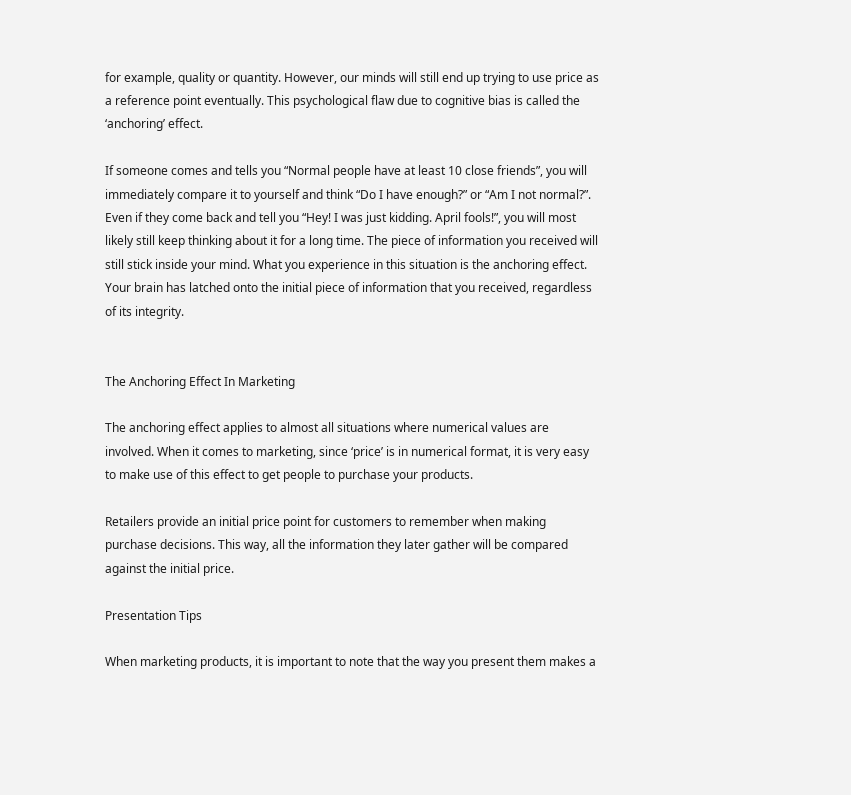for example, quality or quantity. However, our minds will still end up trying to use price as a reference point eventually. This psychological flaw due to cognitive bias is called the ‘anchoring’ effect.

If someone comes and tells you “Normal people have at least 10 close friends”, you will immediately compare it to yourself and think “Do I have enough?” or “Am I not normal?”. Even if they come back and tell you “Hey! I was just kidding. April fools!”, you will most likely still keep thinking about it for a long time. The piece of information you received will still stick inside your mind. What you experience in this situation is the anchoring effect. Your brain has latched onto the initial piece of information that you received, regardless of its integrity.


The Anchoring Effect In Marketing

The anchoring effect applies to almost all situations where numerical values are involved. When it comes to marketing, since ‘price’ is in numerical format, it is very easy to make use of this effect to get people to purchase your products.

Retailers provide an initial price point for customers to remember when making purchase decisions. This way, all the information they later gather will be compared against the initial price.

Presentation Tips

When marketing products, it is important to note that the way you present them makes a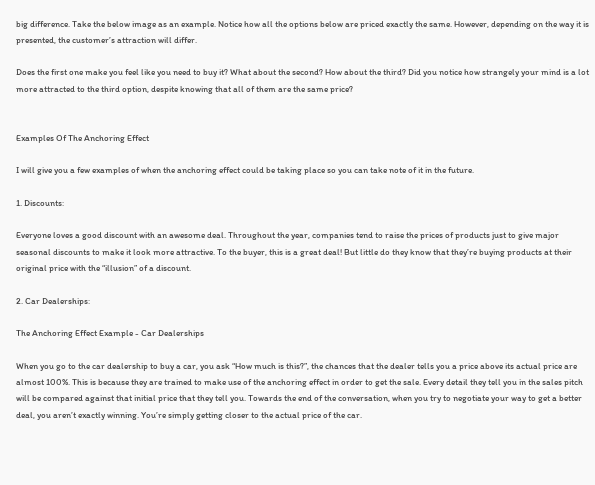big difference. Take the below image as an example. Notice how all the options below are priced exactly the same. However, depending on the way it is presented, the customer’s attraction will differ.

Does the first one make you feel like you need to buy it? What about the second? How about the third? Did you notice how strangely your mind is a lot more attracted to the third option, despite knowing that all of them are the same price?


Examples Of The Anchoring Effect

I will give you a few examples of when the anchoring effect could be taking place so you can take note of it in the future.

1. Discounts:

Everyone loves a good discount with an awesome deal. Throughout the year, companies tend to raise the prices of products just to give major seasonal discounts to make it look more attractive. To the buyer, this is a great deal! But little do they know that they’re buying products at their original price with the “illusion” of a discount.

2. Car Dealerships:

The Anchoring Effect Example - Car Dealerships

When you go to the car dealership to buy a car, you ask “How much is this?”, the chances that the dealer tells you a price above its actual price are almost 100%. This is because they are trained to make use of the anchoring effect in order to get the sale. Every detail they tell you in the sales pitch will be compared against that initial price that they tell you. Towards the end of the conversation, when you try to negotiate your way to get a better deal, you aren’t exactly winning. You’re simply getting closer to the actual price of the car.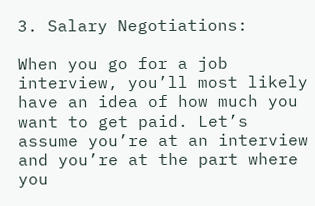3. Salary Negotiations:

When you go for a job interview, you’ll most likely have an idea of how much you want to get paid. Let’s assume you’re at an interview and you’re at the part where you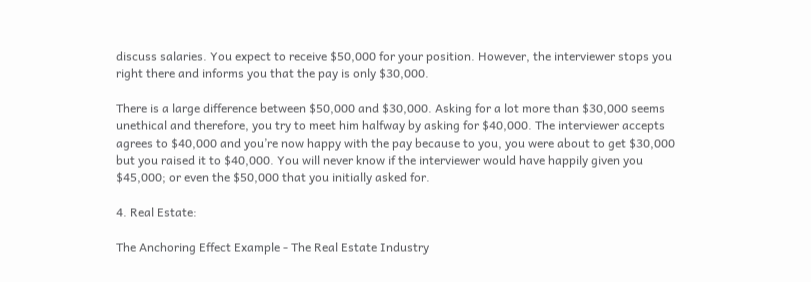discuss salaries. You expect to receive $50,000 for your position. However, the interviewer stops you right there and informs you that the pay is only $30,000.

There is a large difference between $50,000 and $30,000. Asking for a lot more than $30,000 seems unethical and therefore, you try to meet him halfway by asking for $40,000. The interviewer accepts agrees to $40,000 and you’re now happy with the pay because to you, you were about to get $30,000 but you raised it to $40,000. You will never know if the interviewer would have happily given you $45,000; or even the $50,000 that you initially asked for.

4. Real Estate:

The Anchoring Effect Example - The Real Estate Industry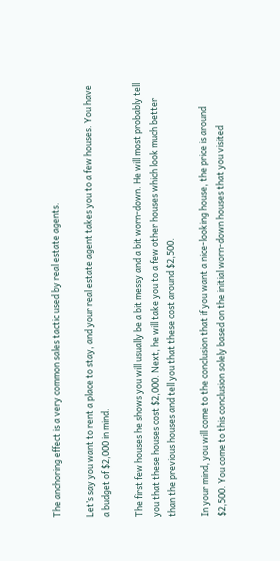The anchoring effect is a very common sales tactic used by real estate agents.

Let’s say you want to rent a place to stay, and your real estate agent takes you to a few houses. You have a budget of $2,000 in mind.

The first few houses he shows you will usually be a bit messy and a bit worn-down. He will most probably tell you that these houses cost $2,000. Next, he will take you to a few other houses which look much better than the previous houses and tell you that these cost around $2,500.

In your mind, you will come to the conclusion that if you want a nice-looking house, the price is around $2,500. You come to this conclusion solely based on the initial worn-down houses that you visited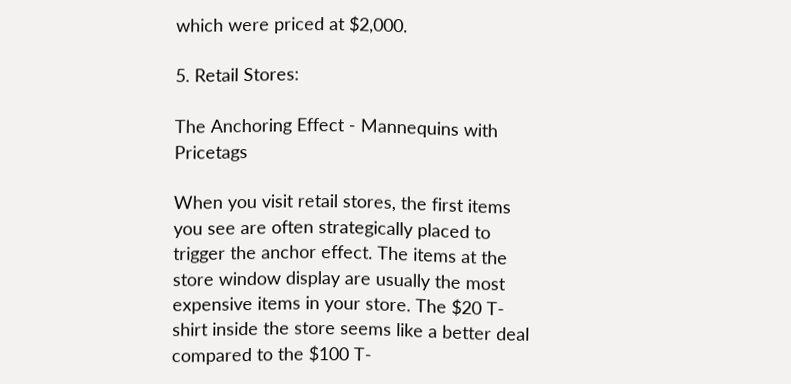which were priced at $2,000.

5. Retail Stores:

The Anchoring Effect - Mannequins with Pricetags

When you visit retail stores, the first items you see are often strategically placed to trigger the anchor effect. The items at the store window display are usually the most expensive items in your store. The $20 T-shirt inside the store seems like a better deal compared to the $100 T-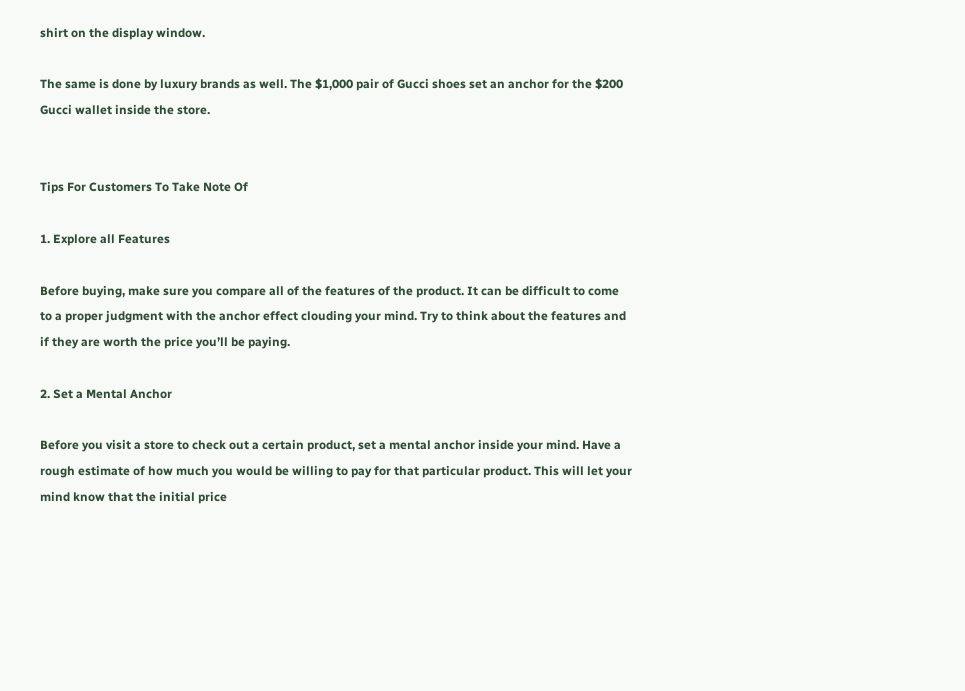shirt on the display window.

The same is done by luxury brands as well. The $1,000 pair of Gucci shoes set an anchor for the $200 Gucci wallet inside the store.


Tips For Customers To Take Note Of

1. Explore all Features

Before buying, make sure you compare all of the features of the product. It can be difficult to come to a proper judgment with the anchor effect clouding your mind. Try to think about the features and if they are worth the price you’ll be paying.

2. Set a Mental Anchor

Before you visit a store to check out a certain product, set a mental anchor inside your mind. Have a rough estimate of how much you would be willing to pay for that particular product. This will let your mind know that the initial price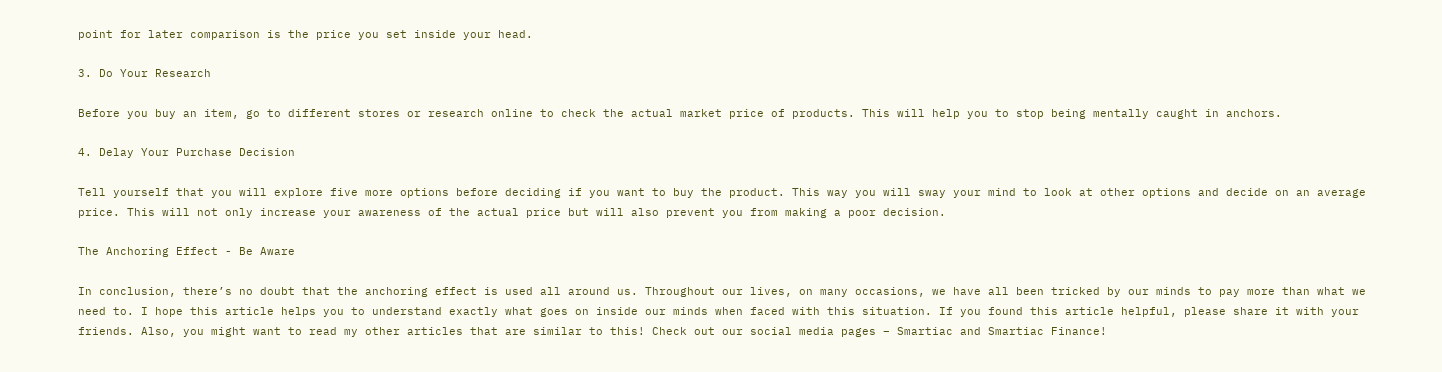point for later comparison is the price you set inside your head.

3. Do Your Research

Before you buy an item, go to different stores or research online to check the actual market price of products. This will help you to stop being mentally caught in anchors.

4. Delay Your Purchase Decision

Tell yourself that you will explore five more options before deciding if you want to buy the product. This way you will sway your mind to look at other options and decide on an average price. This will not only increase your awareness of the actual price but will also prevent you from making a poor decision.

The Anchoring Effect - Be Aware

In conclusion, there’s no doubt that the anchoring effect is used all around us. Throughout our lives, on many occasions, we have all been tricked by our minds to pay more than what we need to. I hope this article helps you to understand exactly what goes on inside our minds when faced with this situation. If you found this article helpful, please share it with your friends. Also, you might want to read my other articles that are similar to this! Check out our social media pages – Smartiac and Smartiac Finance!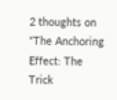2 thoughts on “The Anchoring Effect: The Trick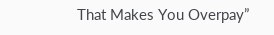That Makes You Overpay”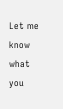Let me know what you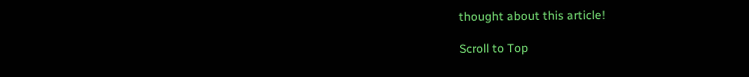thought about this article!

Scroll to Top